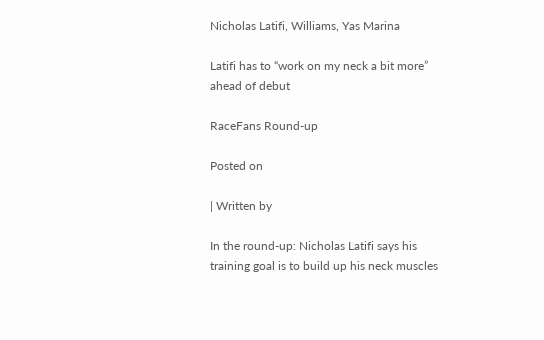Nicholas Latifi, Williams, Yas Marina

Latifi has to “work on my neck a bit more” ahead of debut

RaceFans Round-up

Posted on

| Written by

In the round-up: Nicholas Latifi says his training goal is to build up his neck muscles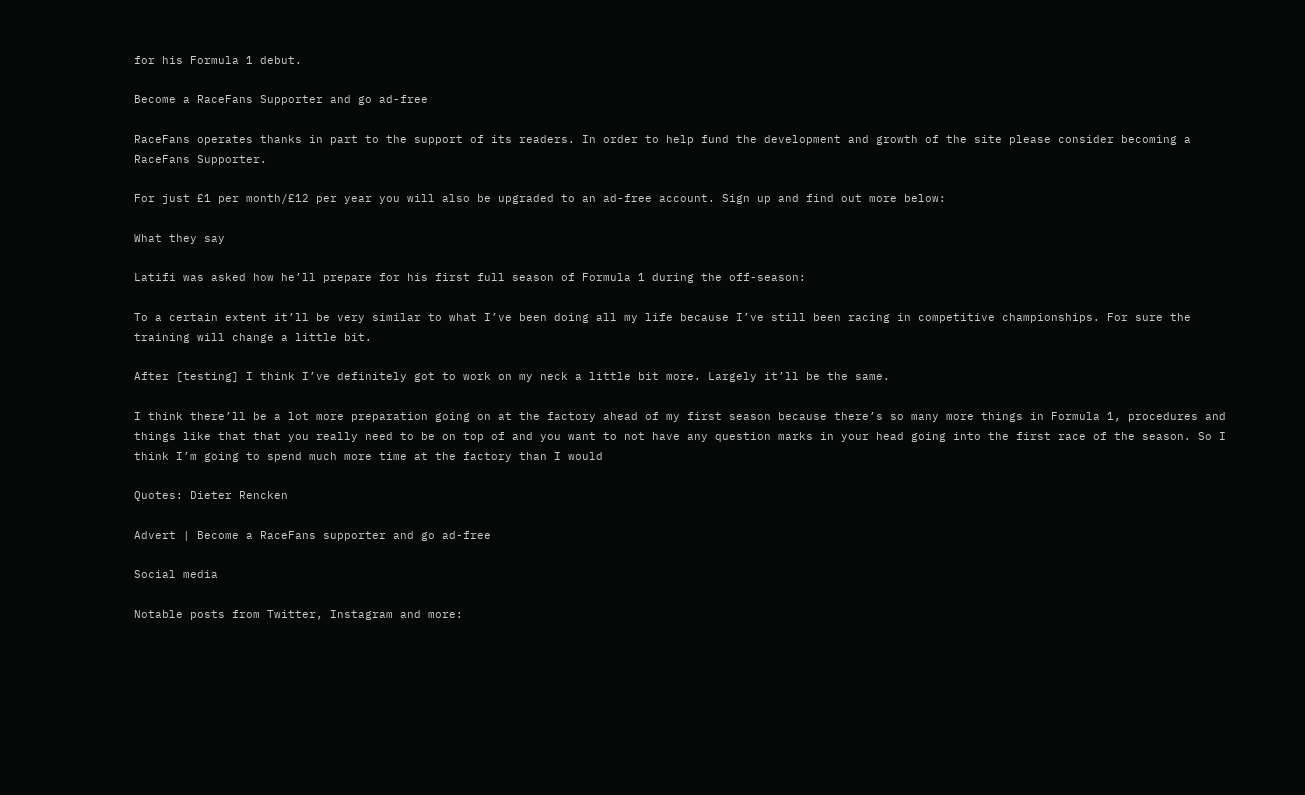for his Formula 1 debut.

Become a RaceFans Supporter and go ad-free

RaceFans operates thanks in part to the support of its readers. In order to help fund the development and growth of the site please consider becoming a RaceFans Supporter.

For just £1 per month/£12 per year you will also be upgraded to an ad-free account. Sign up and find out more below:

What they say

Latifi was asked how he’ll prepare for his first full season of Formula 1 during the off-season:

To a certain extent it’ll be very similar to what I’ve been doing all my life because I’ve still been racing in competitive championships. For sure the training will change a little bit.

After [testing] I think I’ve definitely got to work on my neck a little bit more. Largely it’ll be the same.

I think there’ll be a lot more preparation going on at the factory ahead of my first season because there’s so many more things in Formula 1, procedures and things like that that you really need to be on top of and you want to not have any question marks in your head going into the first race of the season. So I think I’m going to spend much more time at the factory than I would

Quotes: Dieter Rencken

Advert | Become a RaceFans supporter and go ad-free

Social media

Notable posts from Twitter, Instagram and more: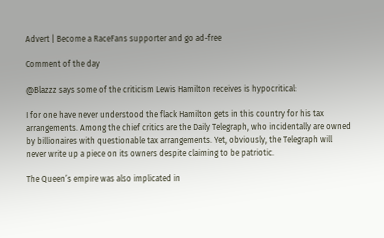Advert | Become a RaceFans supporter and go ad-free

Comment of the day

@Blazzz says some of the criticism Lewis Hamilton receives is hypocritical:

I for one have never understood the flack Hamilton gets in this country for his tax arrangements. Among the chief critics are the Daily Telegraph, who incidentally are owned by billionaires with questionable tax arrangements. Yet, obviously, the Telegraph will never write up a piece on its owners despite claiming to be patriotic.

The Queen’s empire was also implicated in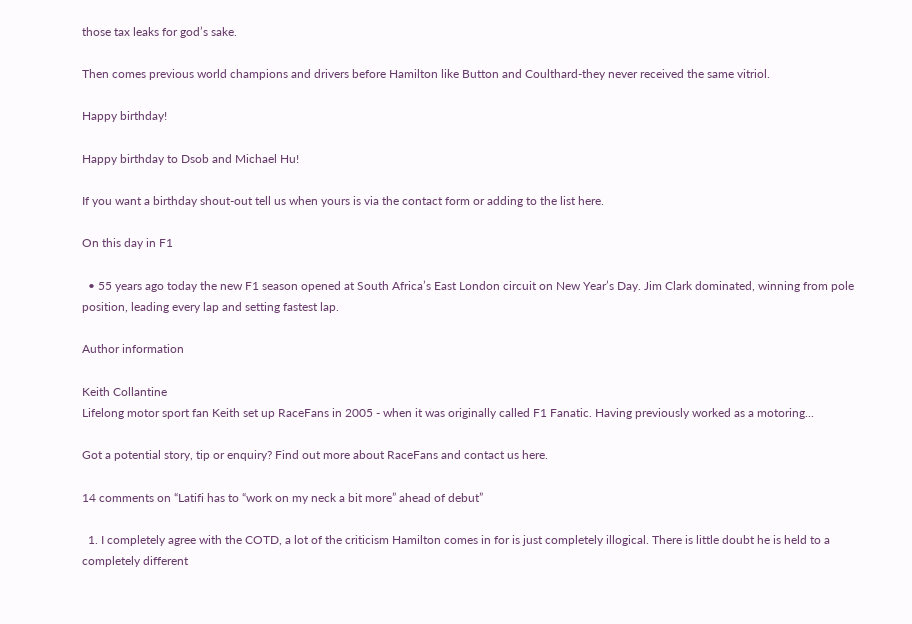those tax leaks for god’s sake.

Then comes previous world champions and drivers before Hamilton like Button and Coulthard-they never received the same vitriol.

Happy birthday!

Happy birthday to Dsob and Michael Hu!

If you want a birthday shout-out tell us when yours is via the contact form or adding to the list here.

On this day in F1

  • 55 years ago today the new F1 season opened at South Africa’s East London circuit on New Year’s Day. Jim Clark dominated, winning from pole position, leading every lap and setting fastest lap.

Author information

Keith Collantine
Lifelong motor sport fan Keith set up RaceFans in 2005 - when it was originally called F1 Fanatic. Having previously worked as a motoring...

Got a potential story, tip or enquiry? Find out more about RaceFans and contact us here.

14 comments on “Latifi has to “work on my neck a bit more” ahead of debut”

  1. I completely agree with the COTD, a lot of the criticism Hamilton comes in for is just completely illogical. There is little doubt he is held to a completely different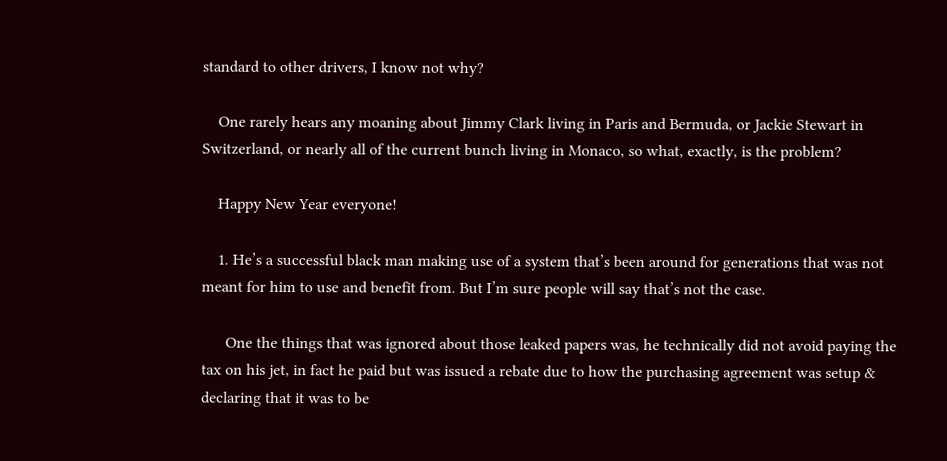standard to other drivers, I know not why?

    One rarely hears any moaning about Jimmy Clark living in Paris and Bermuda, or Jackie Stewart in Switzerland, or nearly all of the current bunch living in Monaco, so what, exactly, is the problem?

    Happy New Year everyone!

    1. He’s a successful black man making use of a system that’s been around for generations that was not meant for him to use and benefit from. But I’m sure people will say that’s not the case.

      One the things that was ignored about those leaked papers was, he technically did not avoid paying the tax on his jet, in fact he paid but was issued a rebate due to how the purchasing agreement was setup & declaring that it was to be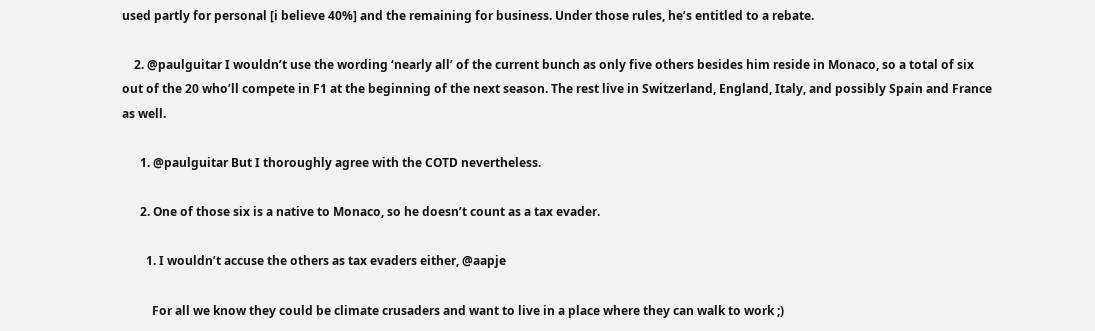used partly for personal [i believe 40%] and the remaining for business. Under those rules, he’s entitled to a rebate.

    2. @paulguitar I wouldn’t use the wording ‘nearly all’ of the current bunch as only five others besides him reside in Monaco, so a total of six out of the 20 who’ll compete in F1 at the beginning of the next season. The rest live in Switzerland, England, Italy, and possibly Spain and France as well.

      1. @paulguitar But I thoroughly agree with the COTD nevertheless.

      2. One of those six is a native to Monaco, so he doesn’t count as a tax evader.

        1. I wouldn’t accuse the others as tax evaders either, @aapje

          For all we know they could be climate crusaders and want to live in a place where they can walk to work ;)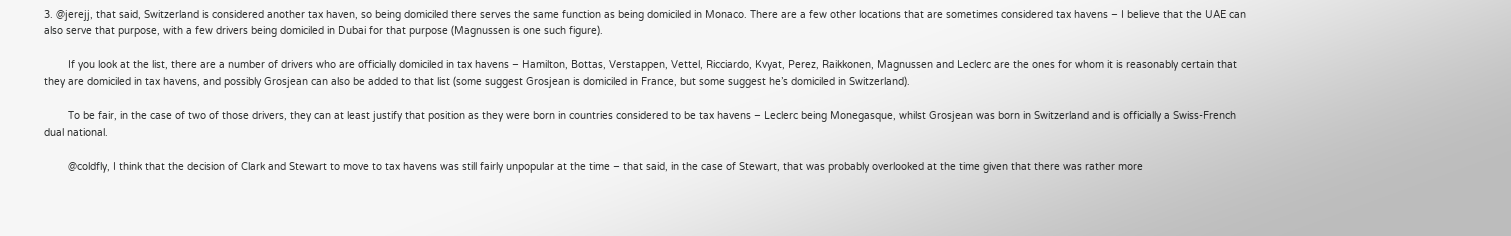3. @jerejj, that said, Switzerland is considered another tax haven, so being domiciled there serves the same function as being domiciled in Monaco. There are a few other locations that are sometimes considered tax havens – I believe that the UAE can also serve that purpose, with a few drivers being domiciled in Dubai for that purpose (Magnussen is one such figure).

        If you look at the list, there are a number of drivers who are officially domiciled in tax havens – Hamilton, Bottas, Verstappen, Vettel, Ricciardo, Kvyat, Perez, Raikkonen, Magnussen and Leclerc are the ones for whom it is reasonably certain that they are domiciled in tax havens, and possibly Grosjean can also be added to that list (some suggest Grosjean is domiciled in France, but some suggest he’s domiciled in Switzerland).

        To be fair, in the case of two of those drivers, they can at least justify that position as they were born in countries considered to be tax havens – Leclerc being Monegasque, whilst Grosjean was born in Switzerland and is officially a Swiss-French dual national.

        @coldfly, I think that the decision of Clark and Stewart to move to tax havens was still fairly unpopular at the time – that said, in the case of Stewart, that was probably overlooked at the time given that there was rather more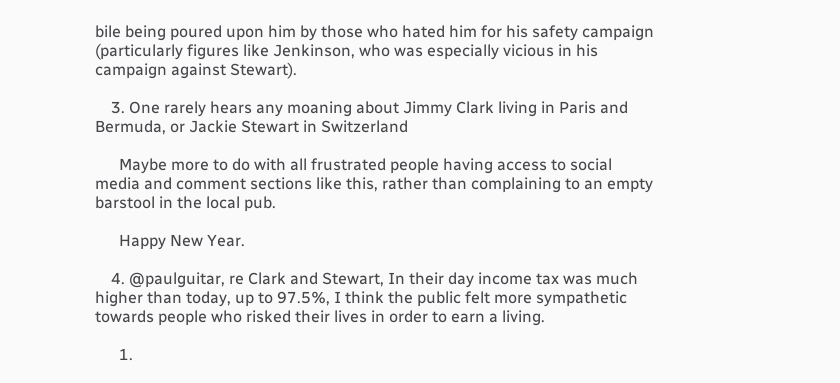bile being poured upon him by those who hated him for his safety campaign (particularly figures like Jenkinson, who was especially vicious in his campaign against Stewart).

    3. One rarely hears any moaning about Jimmy Clark living in Paris and Bermuda, or Jackie Stewart in Switzerland

      Maybe more to do with all frustrated people having access to social media and comment sections like this, rather than complaining to an empty barstool in the local pub.

      Happy New Year.

    4. @paulguitar, re Clark and Stewart, In their day income tax was much higher than today, up to 97.5%, I think the public felt more sympathetic towards people who risked their lives in order to earn a living.

      1.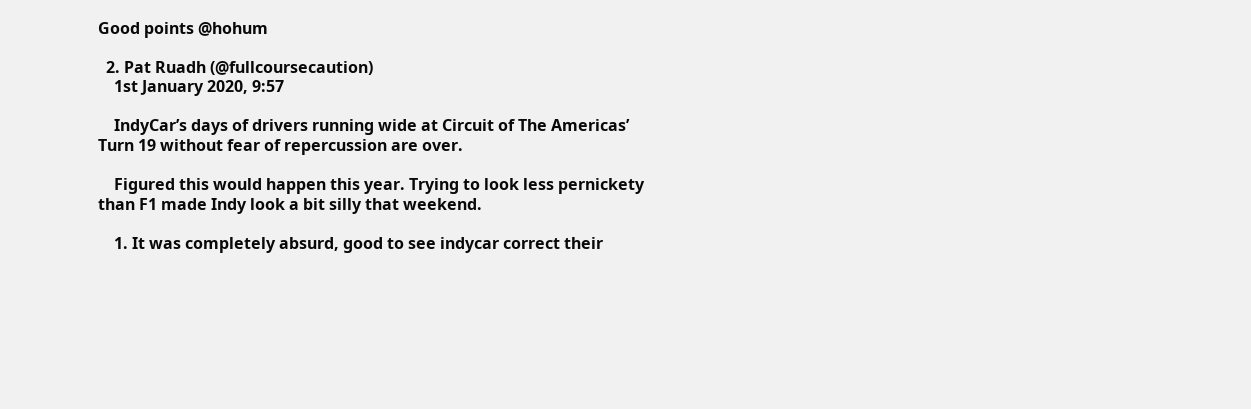Good points @hohum

  2. Pat Ruadh (@fullcoursecaution)
    1st January 2020, 9:57

    IndyCar’s days of drivers running wide at Circuit of The Americas’ Turn 19 without fear of repercussion are over.

    Figured this would happen this year. Trying to look less pernickety than F1 made Indy look a bit silly that weekend.

    1. It was completely absurd, good to see indycar correct their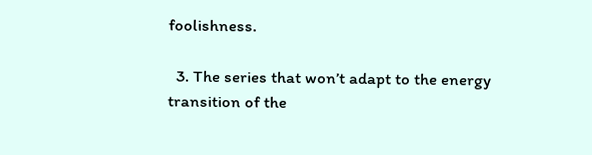foolishness.

  3. The series that won’t adapt to the energy transition of the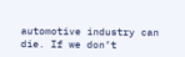automotive industry can die. If we don’t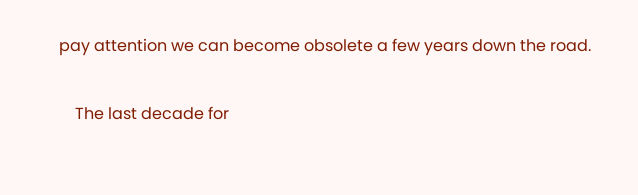pay attention we can become obsolete a few years down the road.

    The last decade for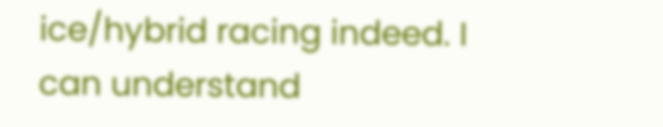ice/hybrid racing indeed. I can understand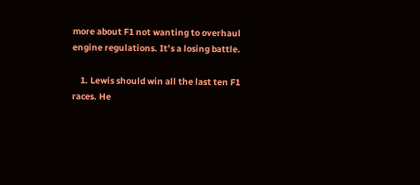more about F1 not wanting to overhaul engine regulations. It’s a losing battle.

    1. Lewis should win all the last ten F1 races. He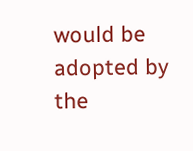would be adopted by the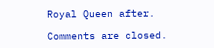Royal Queen after.

Comments are closed.